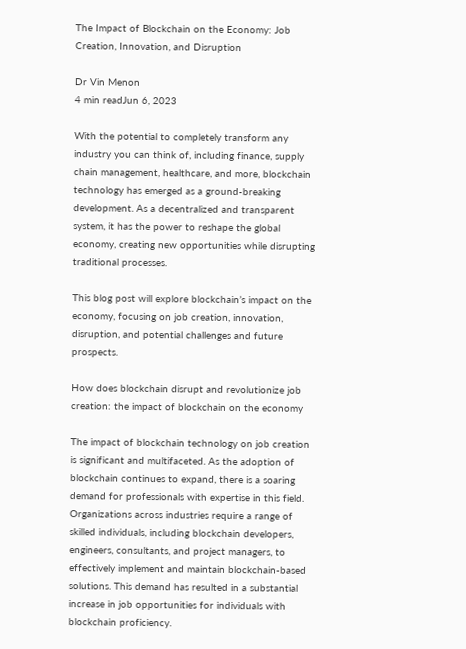The Impact of Blockchain on the Economy: Job Creation, Innovation, and Disruption

Dr Vin Menon
4 min readJun 6, 2023

With the potential to completely transform any industry you can think of, including finance, supply chain management, healthcare, and more, blockchain technology has emerged as a ground-breaking development. As a decentralized and transparent system, it has the power to reshape the global economy, creating new opportunities while disrupting traditional processes.

This blog post will explore blockchain’s impact on the economy, focusing on job creation, innovation, disruption, and potential challenges and future prospects.

How does blockchain disrupt and revolutionize job creation: the impact of blockchain on the economy

The impact of blockchain technology on job creation is significant and multifaceted. As the adoption of blockchain continues to expand, there is a soaring demand for professionals with expertise in this field. Organizations across industries require a range of skilled individuals, including blockchain developers, engineers, consultants, and project managers, to effectively implement and maintain blockchain-based solutions. This demand has resulted in a substantial increase in job opportunities for individuals with blockchain proficiency.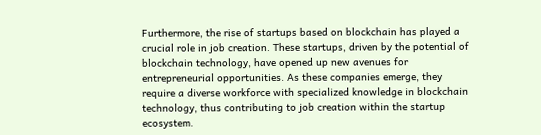Furthermore, the rise of startups based on blockchain has played a crucial role in job creation. These startups, driven by the potential of blockchain technology, have opened up new avenues for entrepreneurial opportunities. As these companies emerge, they require a diverse workforce with specialized knowledge in blockchain technology, thus contributing to job creation within the startup ecosystem.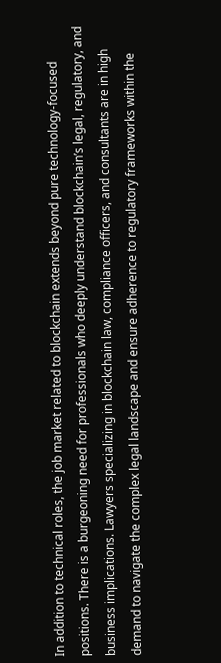In addition to technical roles, the job market related to blockchain extends beyond pure technology-focused positions. There is a burgeoning need for professionals who deeply understand blockchain’s legal, regulatory, and business implications. Lawyers specializing in blockchain law, compliance officers, and consultants are in high demand to navigate the complex legal landscape and ensure adherence to regulatory frameworks within the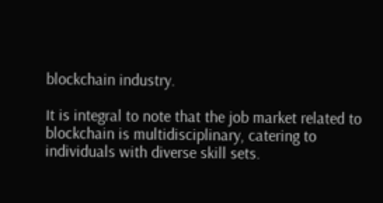blockchain industry.

It is integral to note that the job market related to blockchain is multidisciplinary, catering to individuals with diverse skill sets.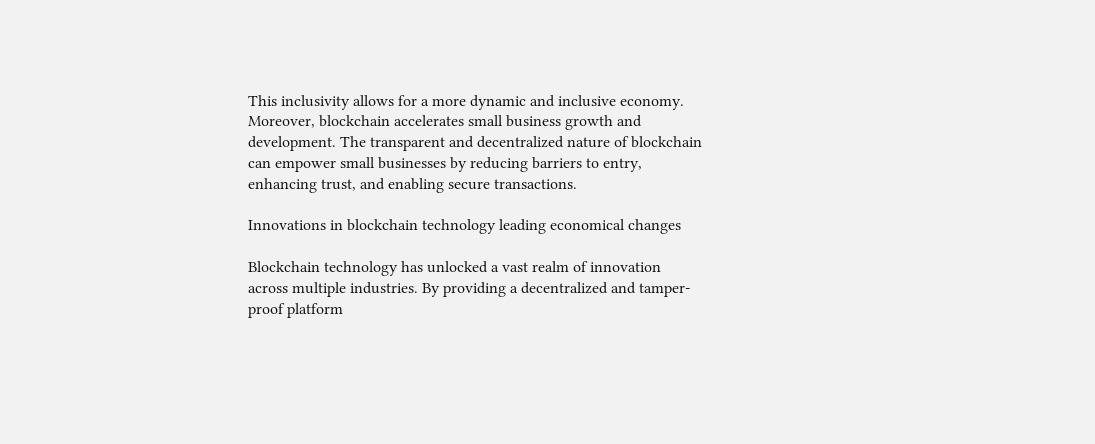This inclusivity allows for a more dynamic and inclusive economy. Moreover, blockchain accelerates small business growth and development. The transparent and decentralized nature of blockchain can empower small businesses by reducing barriers to entry, enhancing trust, and enabling secure transactions.

Innovations in blockchain technology leading economical changes

Blockchain technology has unlocked a vast realm of innovation across multiple industries. By providing a decentralized and tamper-proof platform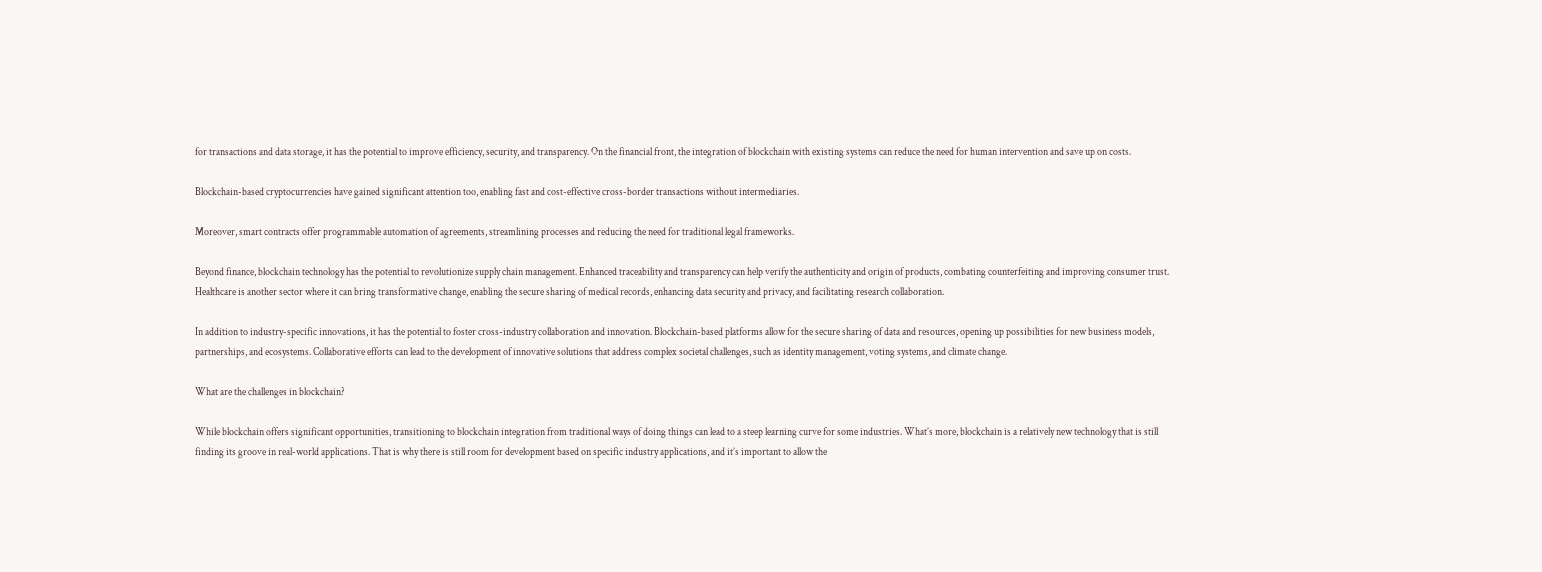for transactions and data storage, it has the potential to improve efficiency, security, and transparency. On the financial front, the integration of blockchain with existing systems can reduce the need for human intervention and save up on costs.

Blockchain-based cryptocurrencies have gained significant attention too, enabling fast and cost-effective cross-border transactions without intermediaries.

Moreover, smart contracts offer programmable automation of agreements, streamlining processes and reducing the need for traditional legal frameworks.

Beyond finance, blockchain technology has the potential to revolutionize supply chain management. Enhanced traceability and transparency can help verify the authenticity and origin of products, combating counterfeiting and improving consumer trust. Healthcare is another sector where it can bring transformative change, enabling the secure sharing of medical records, enhancing data security and privacy, and facilitating research collaboration.

In addition to industry-specific innovations, it has the potential to foster cross-industry collaboration and innovation. Blockchain-based platforms allow for the secure sharing of data and resources, opening up possibilities for new business models, partnerships, and ecosystems. Collaborative efforts can lead to the development of innovative solutions that address complex societal challenges, such as identity management, voting systems, and climate change.

What are the challenges in blockchain?

While blockchain offers significant opportunities, transitioning to blockchain integration from traditional ways of doing things can lead to a steep learning curve for some industries. What’s more, blockchain is a relatively new technology that is still finding its groove in real-world applications. That is why there is still room for development based on specific industry applications, and it’s important to allow the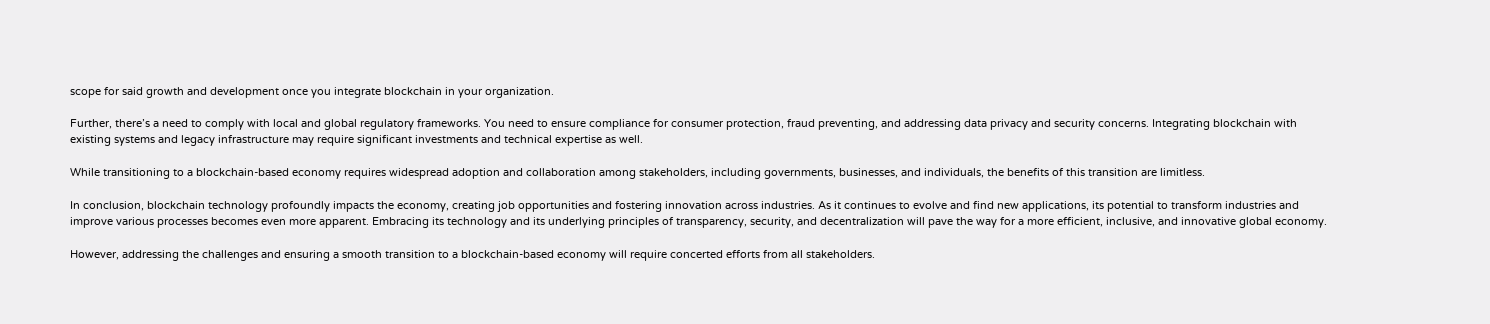scope for said growth and development once you integrate blockchain in your organization.

Further, there’s a need to comply with local and global regulatory frameworks. You need to ensure compliance for consumer protection, fraud preventing, and addressing data privacy and security concerns. Integrating blockchain with existing systems and legacy infrastructure may require significant investments and technical expertise as well.

While transitioning to a blockchain-based economy requires widespread adoption and collaboration among stakeholders, including governments, businesses, and individuals, the benefits of this transition are limitless.

In conclusion, blockchain technology profoundly impacts the economy, creating job opportunities and fostering innovation across industries. As it continues to evolve and find new applications, its potential to transform industries and improve various processes becomes even more apparent. Embracing its technology and its underlying principles of transparency, security, and decentralization will pave the way for a more efficient, inclusive, and innovative global economy.

However, addressing the challenges and ensuring a smooth transition to a blockchain-based economy will require concerted efforts from all stakeholders.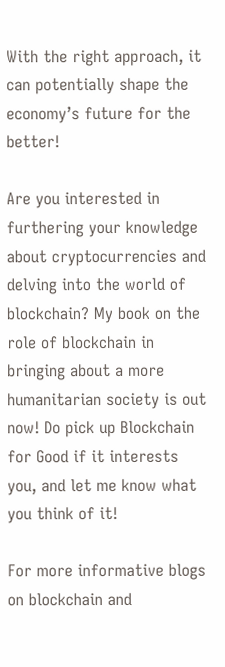With the right approach, it can potentially shape the economy’s future for the better!

Are you interested in furthering your knowledge about cryptocurrencies and delving into the world of blockchain? My book on the role of blockchain in bringing about a more humanitarian society is out now! Do pick up Blockchain for Good if it interests you, and let me know what you think of it!

For more informative blogs on blockchain and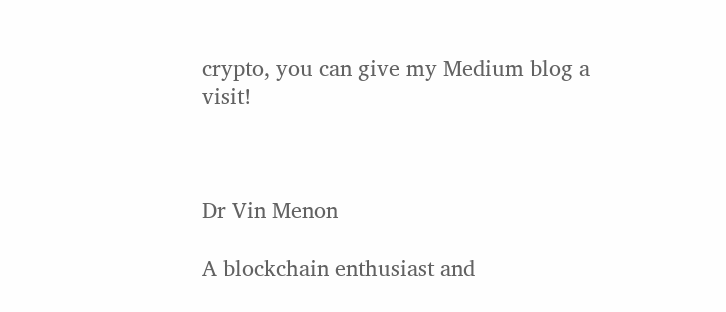crypto, you can give my Medium blog a visit!



Dr Vin Menon

A blockchain enthusiast and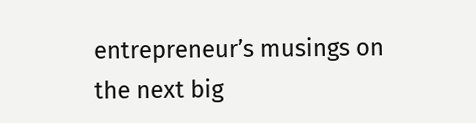entrepreneur’s musings on the next big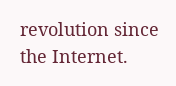revolution since the Internet.